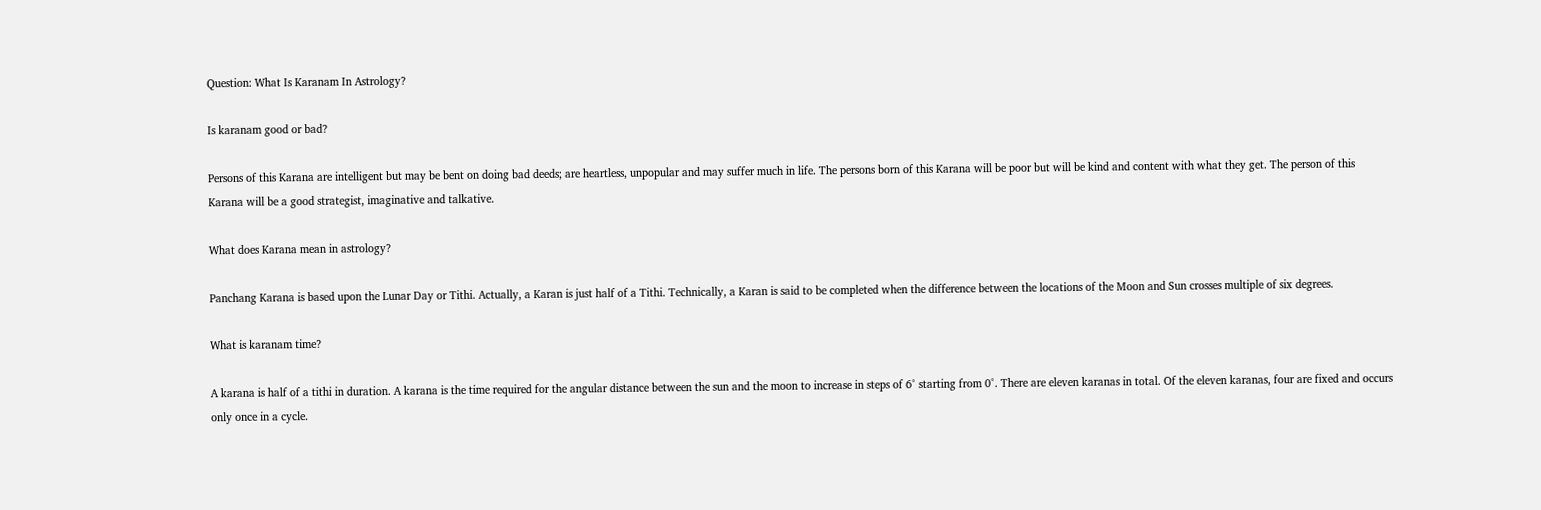Question: What Is Karanam In Astrology?

Is karanam good or bad?

Persons of this Karana are intelligent but may be bent on doing bad deeds; are heartless, unpopular and may suffer much in life. The persons born of this Karana will be poor but will be kind and content with what they get. The person of this Karana will be a good strategist, imaginative and talkative.

What does Karana mean in astrology?

Panchang Karana is based upon the Lunar Day or Tithi. Actually, a Karan is just half of a Tithi. Technically, a Karan is said to be completed when the difference between the locations of the Moon and Sun crosses multiple of six degrees.

What is karanam time?

A karana is half of a tithi in duration. A karana is the time required for the angular distance between the sun and the moon to increase in steps of 6° starting from 0°. There are eleven karanas in total. Of the eleven karanas, four are fixed and occurs only once in a cycle.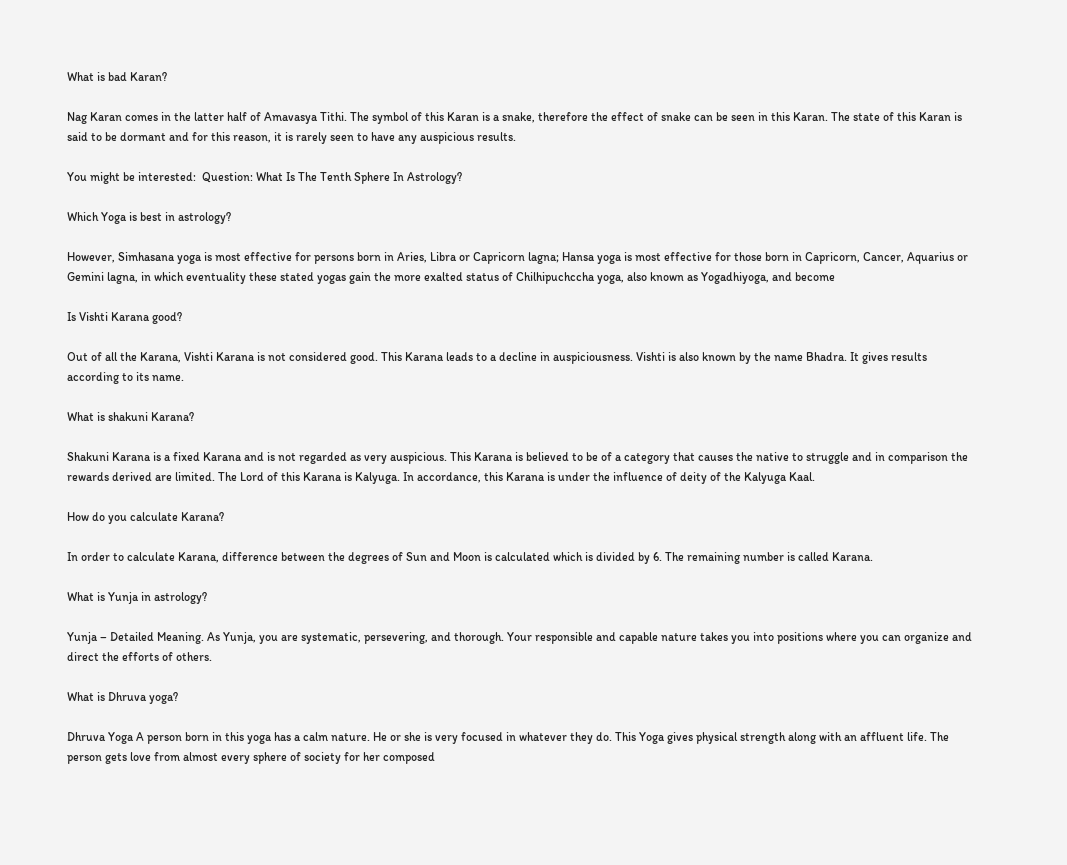What is bad Karan?

Nag Karan comes in the latter half of Amavasya Tithi. The symbol of this Karan is a snake, therefore the effect of snake can be seen in this Karan. The state of this Karan is said to be dormant and for this reason, it is rarely seen to have any auspicious results.

You might be interested:  Question: What Is The Tenth Sphere In Astrology?

Which Yoga is best in astrology?

However, Simhasana yoga is most effective for persons born in Aries, Libra or Capricorn lagna; Hansa yoga is most effective for those born in Capricorn, Cancer, Aquarius or Gemini lagna, in which eventuality these stated yogas gain the more exalted status of Chilhipuchccha yoga, also known as Yogadhiyoga, and become

Is Vishti Karana good?

Out of all the Karana, Vishti Karana is not considered good. This Karana leads to a decline in auspiciousness. Vishti is also known by the name Bhadra. It gives results according to its name.

What is shakuni Karana?

Shakuni Karana is a fixed Karana and is not regarded as very auspicious. This Karana is believed to be of a category that causes the native to struggle and in comparison the rewards derived are limited. The Lord of this Karana is Kalyuga. In accordance, this Karana is under the influence of deity of the Kalyuga Kaal.

How do you calculate Karana?

In order to calculate Karana, difference between the degrees of Sun and Moon is calculated which is divided by 6. The remaining number is called Karana.

What is Yunja in astrology?

Yunja – Detailed Meaning. As Yunja, you are systematic, persevering, and thorough. Your responsible and capable nature takes you into positions where you can organize and direct the efforts of others.

What is Dhruva yoga?

Dhruva Yoga A person born in this yoga has a calm nature. He or she is very focused in whatever they do. This Yoga gives physical strength along with an affluent life. The person gets love from almost every sphere of society for her composed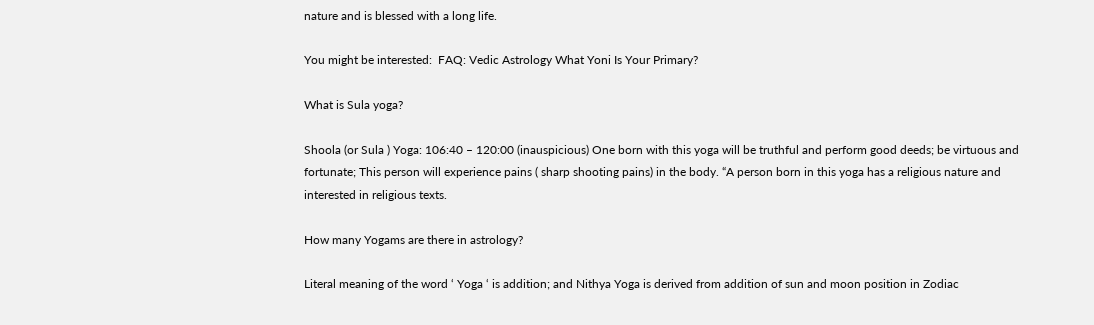nature and is blessed with a long life.

You might be interested:  FAQ: Vedic Astrology What Yoni Is Your Primary?

What is Sula yoga?

Shoola (or Sula ) Yoga: 106:40 – 120:00 (inauspicious) One born with this yoga will be truthful and perform good deeds; be virtuous and fortunate; This person will experience pains ( sharp shooting pains) in the body. “A person born in this yoga has a religious nature and interested in religious texts.

How many Yogams are there in astrology?

Literal meaning of the word ‘ Yoga ‘ is addition; and Nithya Yoga is derived from addition of sun and moon position in Zodiac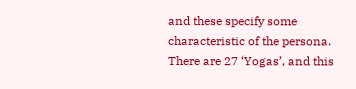and these specify some characteristic of the persona. There are 27 ‘Yogas’, and this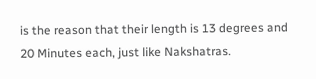is the reason that their length is 13 degrees and 20 Minutes each, just like Nakshatras.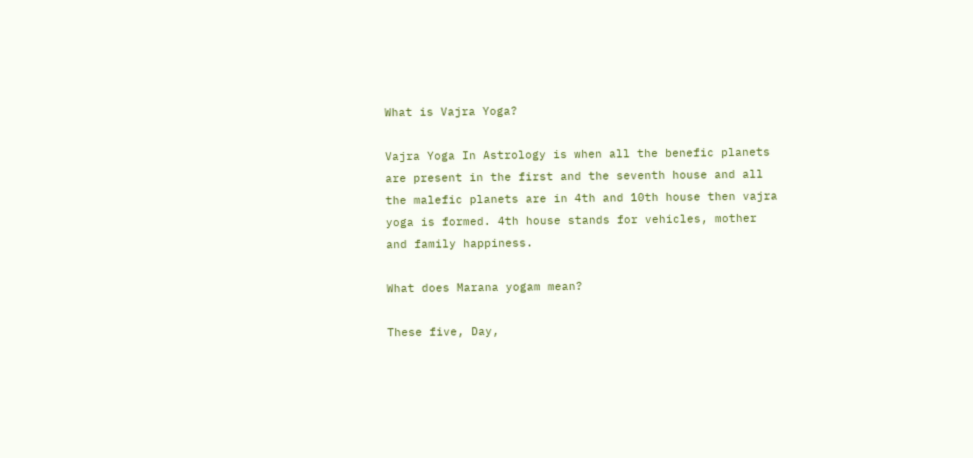What is Vajra Yoga?

Vajra Yoga In Astrology is when all the benefic planets are present in the first and the seventh house and all the malefic planets are in 4th and 10th house then vajra yoga is formed. 4th house stands for vehicles, mother and family happiness.

What does Marana yogam mean?

These five, Day,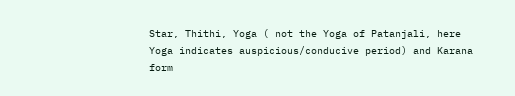Star, Thithi, Yoga ( not the Yoga of Patanjali, here Yoga indicates auspicious/conducive period) and Karana form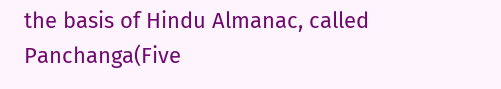the basis of Hindu Almanac, called Panchanga(Five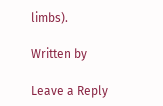limbs).

Written by

Leave a Reply